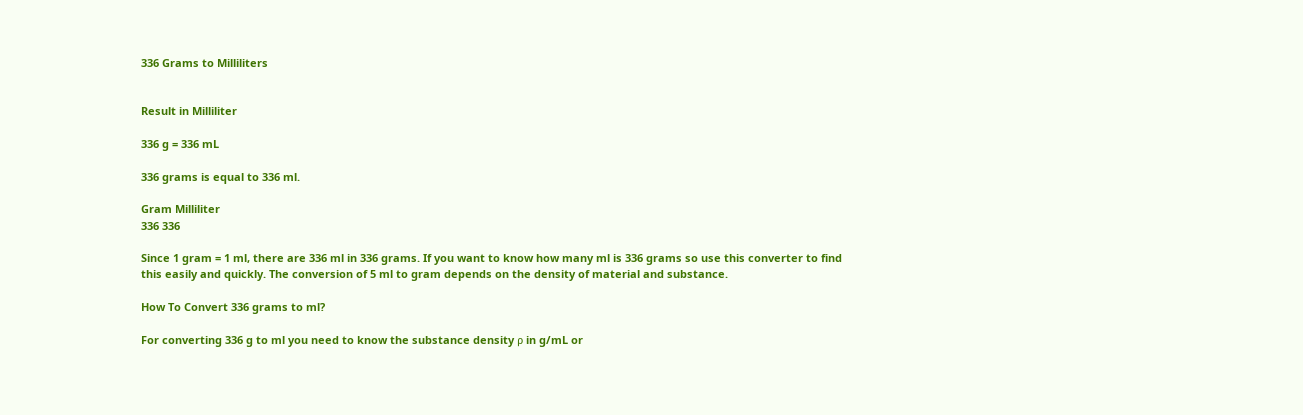336 Grams to Milliliters


Result in Milliliter

336 g = 336 mL

336 grams is equal to 336 ml.

Gram Milliliter
336 336

Since 1 gram = 1 ml, there are 336 ml in 336 grams. If you want to know how many ml is 336 grams so use this converter to find this easily and quickly. The conversion of 5 ml to gram depends on the density of material and substance.

How To Convert 336 grams to ml?

For converting 336 g to ml you need to know the substance density ρ in g/mL or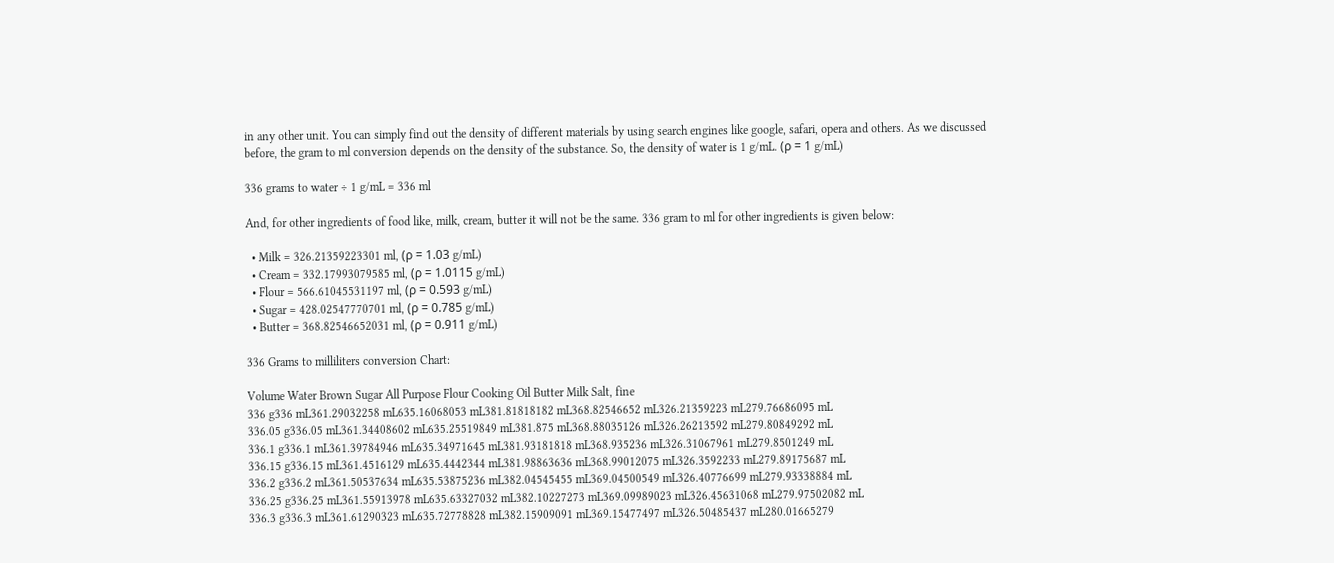in any other unit. You can simply find out the density of different materials by using search engines like google, safari, opera and others. As we discussed before, the gram to ml conversion depends on the density of the substance. So, the density of water is 1 g/mL. (ρ = 1 g/mL)

336 grams to water ÷ 1 g/mL = 336 ml

And, for other ingredients of food like, milk, cream, butter it will not be the same. 336 gram to ml for other ingredients is given below:

  • Milk = 326.21359223301 ml, (ρ = 1.03 g/mL)
  • Cream = 332.17993079585 ml, (ρ = 1.0115 g/mL)
  • Flour = 566.61045531197 ml, (ρ = 0.593 g/mL)
  • Sugar = 428.02547770701 ml, (ρ = 0.785 g/mL)
  • Butter = 368.82546652031 ml, (ρ = 0.911 g/mL)

336 Grams to milliliters conversion Chart:

Volume Water Brown Sugar All Purpose Flour Cooking Oil Butter Milk Salt, fine
336 g336 mL361.29032258 mL635.16068053 mL381.81818182 mL368.82546652 mL326.21359223 mL279.76686095 mL
336.05 g336.05 mL361.34408602 mL635.25519849 mL381.875 mL368.88035126 mL326.26213592 mL279.80849292 mL
336.1 g336.1 mL361.39784946 mL635.34971645 mL381.93181818 mL368.935236 mL326.31067961 mL279.8501249 mL
336.15 g336.15 mL361.4516129 mL635.4442344 mL381.98863636 mL368.99012075 mL326.3592233 mL279.89175687 mL
336.2 g336.2 mL361.50537634 mL635.53875236 mL382.04545455 mL369.04500549 mL326.40776699 mL279.93338884 mL
336.25 g336.25 mL361.55913978 mL635.63327032 mL382.10227273 mL369.09989023 mL326.45631068 mL279.97502082 mL
336.3 g336.3 mL361.61290323 mL635.72778828 mL382.15909091 mL369.15477497 mL326.50485437 mL280.01665279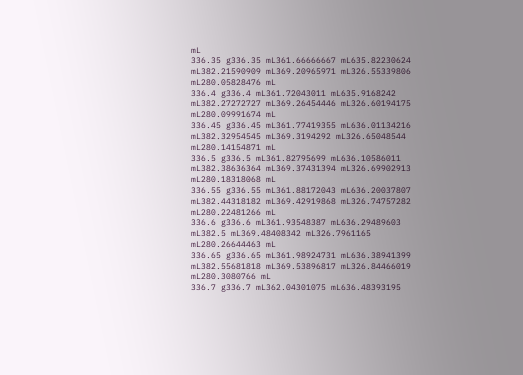mL
336.35 g336.35 mL361.66666667 mL635.82230624 mL382.21590909 mL369.20965971 mL326.55339806 mL280.05828476 mL
336.4 g336.4 mL361.72043011 mL635.9168242 mL382.27272727 mL369.26454446 mL326.60194175 mL280.09991674 mL
336.45 g336.45 mL361.77419355 mL636.01134216 mL382.32954545 mL369.3194292 mL326.65048544 mL280.14154871 mL
336.5 g336.5 mL361.82795699 mL636.10586011 mL382.38636364 mL369.37431394 mL326.69902913 mL280.18318068 mL
336.55 g336.55 mL361.88172043 mL636.20037807 mL382.44318182 mL369.42919868 mL326.74757282 mL280.22481266 mL
336.6 g336.6 mL361.93548387 mL636.29489603 mL382.5 mL369.48408342 mL326.7961165 mL280.26644463 mL
336.65 g336.65 mL361.98924731 mL636.38941399 mL382.55681818 mL369.53896817 mL326.84466019 mL280.3080766 mL
336.7 g336.7 mL362.04301075 mL636.48393195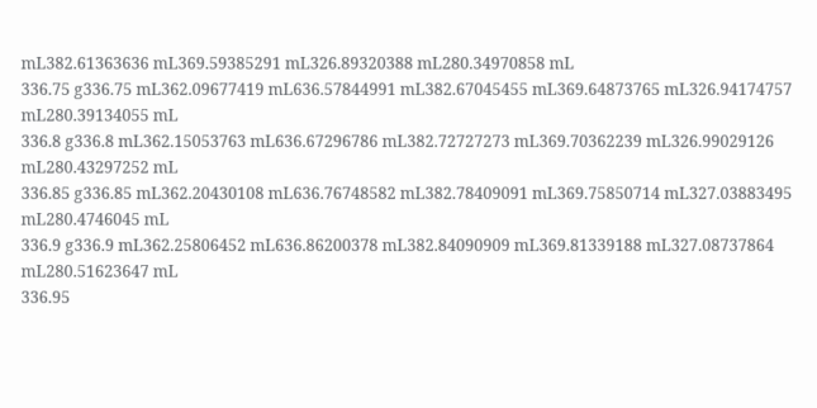mL382.61363636 mL369.59385291 mL326.89320388 mL280.34970858 mL
336.75 g336.75 mL362.09677419 mL636.57844991 mL382.67045455 mL369.64873765 mL326.94174757 mL280.39134055 mL
336.8 g336.8 mL362.15053763 mL636.67296786 mL382.72727273 mL369.70362239 mL326.99029126 mL280.43297252 mL
336.85 g336.85 mL362.20430108 mL636.76748582 mL382.78409091 mL369.75850714 mL327.03883495 mL280.4746045 mL
336.9 g336.9 mL362.25806452 mL636.86200378 mL382.84090909 mL369.81339188 mL327.08737864 mL280.51623647 mL
336.95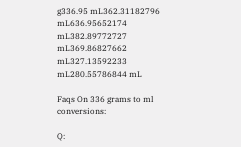g336.95 mL362.31182796 mL636.95652174 mL382.89772727 mL369.86827662 mL327.13592233 mL280.55786844 mL

Faqs On 336 grams to ml conversions:

Q: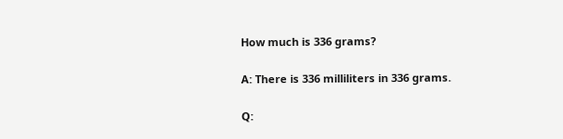How much is 336 grams?

A: There is 336 milliliters in 336 grams.

Q: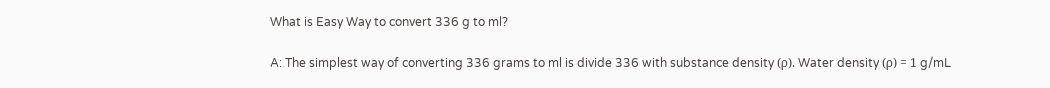What is Easy Way to convert 336 g to ml?

A: The simplest way of converting 336 grams to ml is divide 336 with substance density (ρ). Water density (ρ) = 1 g/mL